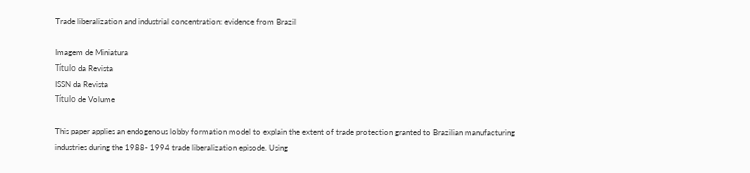Trade liberalization and industrial concentration: evidence from Brazil

Imagem de Miniatura
Título da Revista
ISSN da Revista
Título de Volume

This paper applies an endogenous lobby formation model to explain the extent of trade protection granted to Brazilian manufacturing industries during the 1988- 1994 trade liberalization episode. Using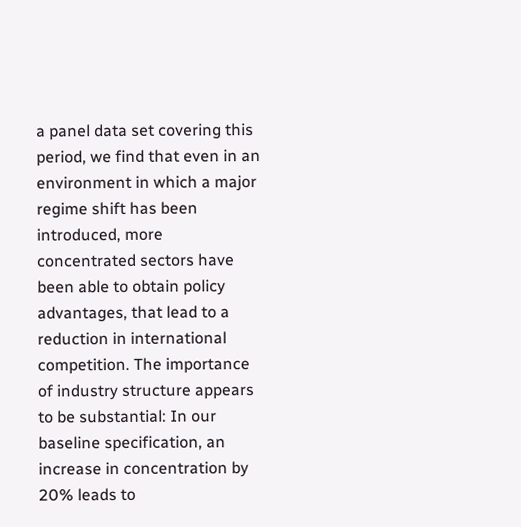a panel data set covering this period, we find that even in an environment in which a major regime shift has been introduced, more concentrated sectors have been able to obtain policy advantages, that lead to a reduction in international competition. The importance of industry structure appears to be substantial: In our baseline specification, an increase in concentration by 20% leads to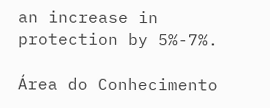an increase in protection by 5%-7%.

Área do Conhecimento